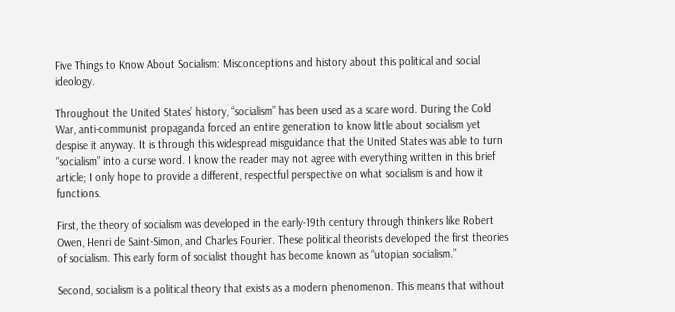Five Things to Know About Socialism: Misconceptions and history about this political and social ideology.

Throughout the United States’ history, “socialism” has been used as a scare word. During the Cold War, anti-communist propaganda forced an entire generation to know little about socialism yet despise it anyway. It is through this widespread misguidance that the United States was able to turn “socialism” into a curse word. I know the reader may not agree with everything written in this brief article; I only hope to provide a different, respectful perspective on what socialism is and how it functions.

First, the theory of socialism was developed in the early-19th century through thinkers like Robert Owen, Henri de Saint-Simon, and Charles Fourier. These political theorists developed the first theories of socialism. This early form of socialist thought has become known as “utopian socialism.”

Second, socialism is a political theory that exists as a modern phenomenon. This means that without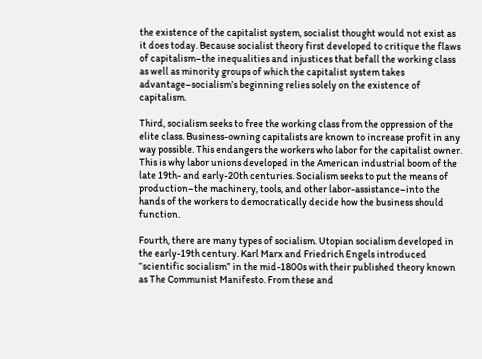the existence of the capitalist system, socialist thought would not exist as it does today. Because socialist theory first developed to critique the flaws of capitalism–the inequalities and injustices that befall the working class as well as minority groups of which the capitalist system takes advantage–socialism’s beginning relies solely on the existence of capitalism.

Third, socialism seeks to free the working class from the oppression of the elite class. Business-owning capitalists are known to increase profit in any way possible. This endangers the workers who labor for the capitalist owner. This is why labor unions developed in the American industrial boom of the late 19th- and early-20th centuries. Socialism seeks to put the means of production–the machinery, tools, and other labor-assistance–into the hands of the workers to democratically decide how the business should function.

Fourth, there are many types of socialism. Utopian socialism developed in the early-19th century. Karl Marx and Friedrich Engels introduced “scientific socialism” in the mid-1800s with their published theory known as The Communist Manifesto. From these and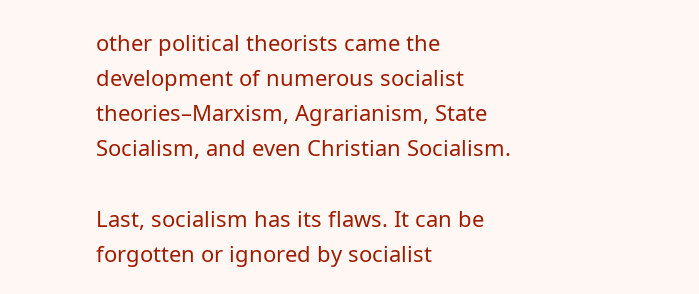other political theorists came the development of numerous socialist theories–Marxism, Agrarianism, State Socialism, and even Christian Socialism.

Last, socialism has its flaws. It can be forgotten or ignored by socialist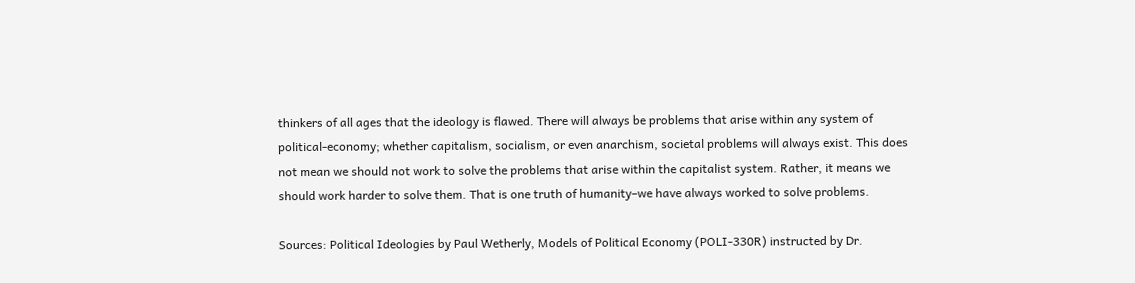thinkers of all ages that the ideology is flawed. There will always be problems that arise within any system of political-economy; whether capitalism, socialism, or even anarchism, societal problems will always exist. This does not mean we should not work to solve the problems that arise within the capitalist system. Rather, it means we should work harder to solve them. That is one truth of humanity–we have always worked to solve problems.

Sources: Political Ideologies by Paul Wetherly, Models of Political Economy (POLI-330R) instructed by Dr.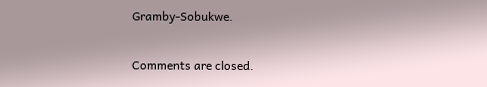Gramby-Sobukwe.

Comments are closed.